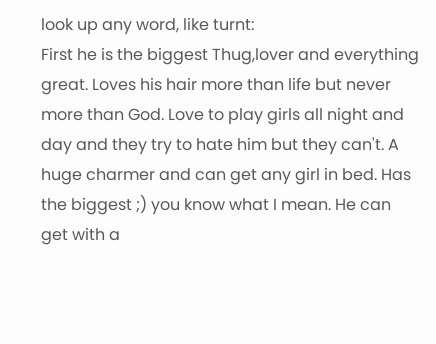look up any word, like turnt:
First he is the biggest Thug,lover and everything great. Loves his hair more than life but never more than God. Love to play girls all night and day and they try to hate him but they can't. A huge charmer and can get any girl in bed. Has the biggest ;) you know what I mean. He can get with a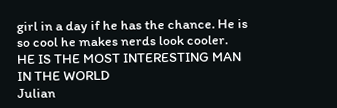girl in a day if he has the chance. He is so cool he makes nerds look cooler. HE IS THE MOST INTERESTING MAN IN THE WORLD
Julian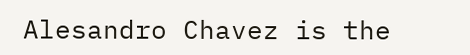Alesandro Chavez is the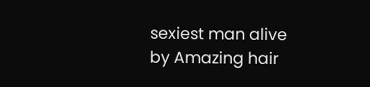sexiest man alive
by Amazing hair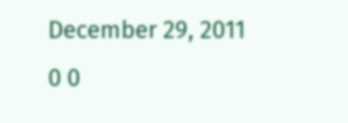December 29, 2011
0 0